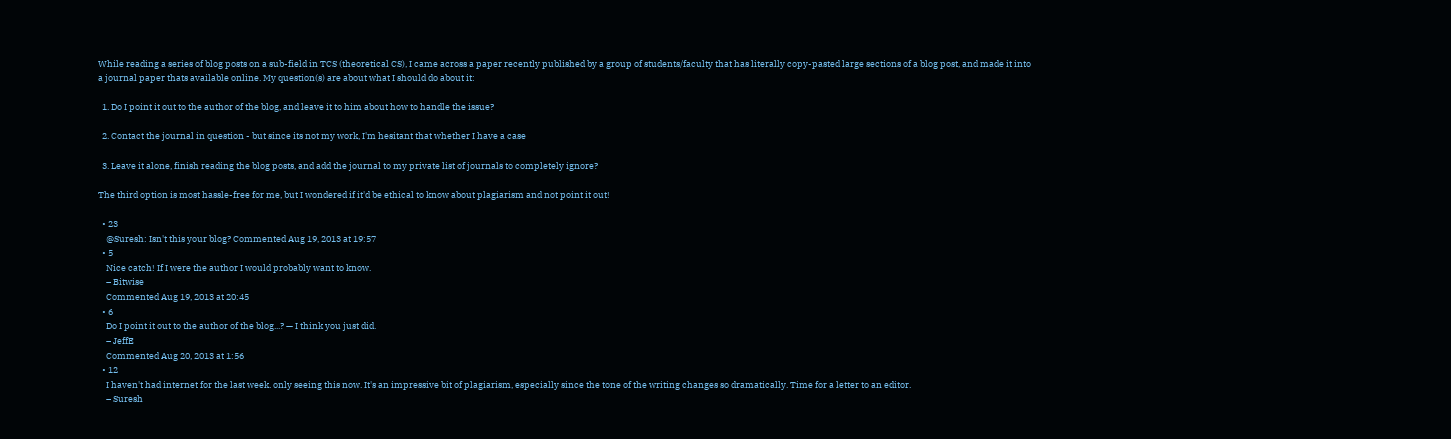While reading a series of blog posts on a sub-field in TCS (theoretical CS), I came across a paper recently published by a group of students/faculty that has literally copy-pasted large sections of a blog post, and made it into a journal paper thats available online. My question(s) are about what I should do about it:

  1. Do I point it out to the author of the blog, and leave it to him about how to handle the issue?

  2. Contact the journal in question - but since its not my work, I'm hesitant that whether I have a case

  3. Leave it alone, finish reading the blog posts, and add the journal to my private list of journals to completely ignore?

The third option is most hassle-free for me, but I wondered if it'd be ethical to know about plagiarism and not point it out!

  • 23
    @Suresh: Isn't this your blog? Commented Aug 19, 2013 at 19:57
  • 5
    Nice catch! If I were the author I would probably want to know.
    – Bitwise
    Commented Aug 19, 2013 at 20:45
  • 6
    Do I point it out to the author of the blog...? — I think you just did.
    – JeffE
    Commented Aug 20, 2013 at 1:56
  • 12
    I haven't had internet for the last week. only seeing this now. It's an impressive bit of plagiarism, especially since the tone of the writing changes so dramatically. Time for a letter to an editor.
    – Suresh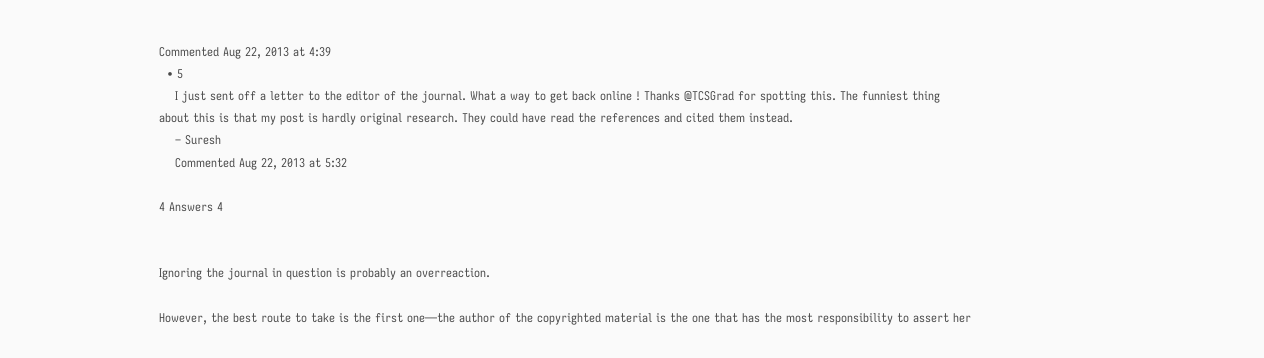Commented Aug 22, 2013 at 4:39
  • 5
    I just sent off a letter to the editor of the journal. What a way to get back online ! Thanks @TCSGrad for spotting this. The funniest thing about this is that my post is hardly original research. They could have read the references and cited them instead.
    – Suresh
    Commented Aug 22, 2013 at 5:32

4 Answers 4


Ignoring the journal in question is probably an overreaction.

However, the best route to take is the first one—the author of the copyrighted material is the one that has the most responsibility to assert her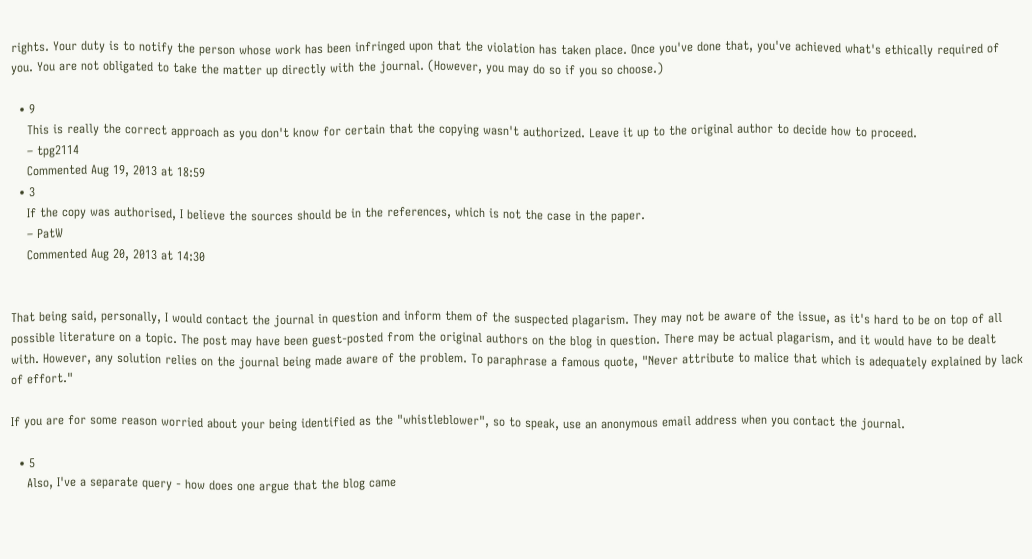rights. Your duty is to notify the person whose work has been infringed upon that the violation has taken place. Once you've done that, you've achieved what's ethically required of you. You are not obligated to take the matter up directly with the journal. (However, you may do so if you so choose.)

  • 9
    This is really the correct approach as you don't know for certain that the copying wasn't authorized. Leave it up to the original author to decide how to proceed.
    – tpg2114
    Commented Aug 19, 2013 at 18:59
  • 3
    If the copy was authorised, I believe the sources should be in the references, which is not the case in the paper.
    – PatW
    Commented Aug 20, 2013 at 14:30


That being said, personally, I would contact the journal in question and inform them of the suspected plagarism. They may not be aware of the issue, as it's hard to be on top of all possible literature on a topic. The post may have been guest-posted from the original authors on the blog in question. There may be actual plagarism, and it would have to be dealt with. However, any solution relies on the journal being made aware of the problem. To paraphrase a famous quote, "Never attribute to malice that which is adequately explained by lack of effort."

If you are for some reason worried about your being identified as the "whistleblower", so to speak, use an anonymous email address when you contact the journal.

  • 5
    Also, I've a separate query - how does one argue that the blog came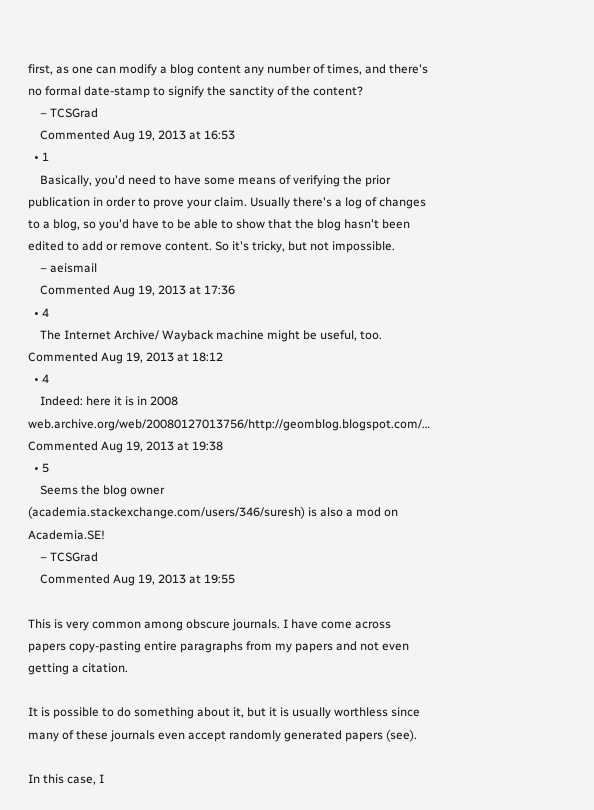first, as one can modify a blog content any number of times, and there's no formal date-stamp to signify the sanctity of the content?
    – TCSGrad
    Commented Aug 19, 2013 at 16:53
  • 1
    Basically, you'd need to have some means of verifying the prior publication in order to prove your claim. Usually there's a log of changes to a blog, so you'd have to be able to show that the blog hasn't been edited to add or remove content. So it's tricky, but not impossible.
    – aeismail
    Commented Aug 19, 2013 at 17:36
  • 4
    The Internet Archive/ Wayback machine might be useful, too. Commented Aug 19, 2013 at 18:12
  • 4
    Indeed: here it is in 2008 web.archive.org/web/20080127013756/http://geomblog.blogspot.com/… Commented Aug 19, 2013 at 19:38
  • 5
    Seems the blog owner (academia.stackexchange.com/users/346/suresh) is also a mod on Academia.SE!
    – TCSGrad
    Commented Aug 19, 2013 at 19:55

This is very common among obscure journals. I have come across papers copy-pasting entire paragraphs from my papers and not even getting a citation.

It is possible to do something about it, but it is usually worthless since many of these journals even accept randomly generated papers (see).

In this case, I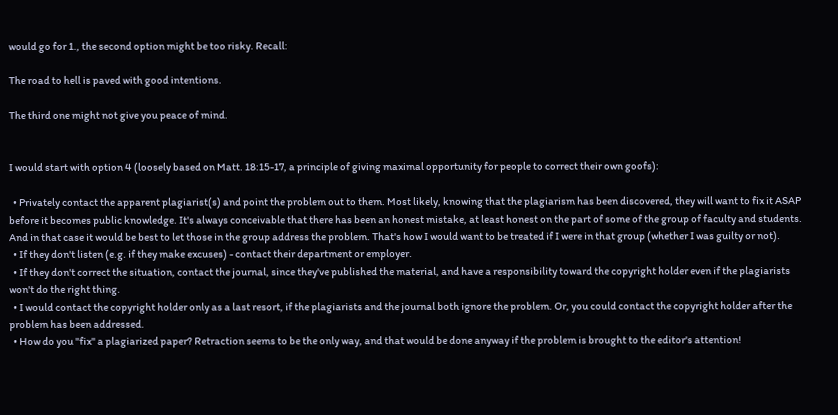would go for 1., the second option might be too risky. Recall:

The road to hell is paved with good intentions.

The third one might not give you peace of mind.


I would start with option 4 (loosely based on Matt. 18:15-17, a principle of giving maximal opportunity for people to correct their own goofs):

  • Privately contact the apparent plagiarist(s) and point the problem out to them. Most likely, knowing that the plagiarism has been discovered, they will want to fix it ASAP before it becomes public knowledge. It's always conceivable that there has been an honest mistake, at least honest on the part of some of the group of faculty and students. And in that case it would be best to let those in the group address the problem. That's how I would want to be treated if I were in that group (whether I was guilty or not).
  • If they don't listen (e.g. if they make excuses) - contact their department or employer.
  • If they don't correct the situation, contact the journal, since they've published the material, and have a responsibility toward the copyright holder even if the plagiarists won't do the right thing.
  • I would contact the copyright holder only as a last resort, if the plagiarists and the journal both ignore the problem. Or, you could contact the copyright holder after the problem has been addressed.
  • How do you "fix" a plagiarized paper? Retraction seems to be the only way, and that would be done anyway if the problem is brought to the editor's attention!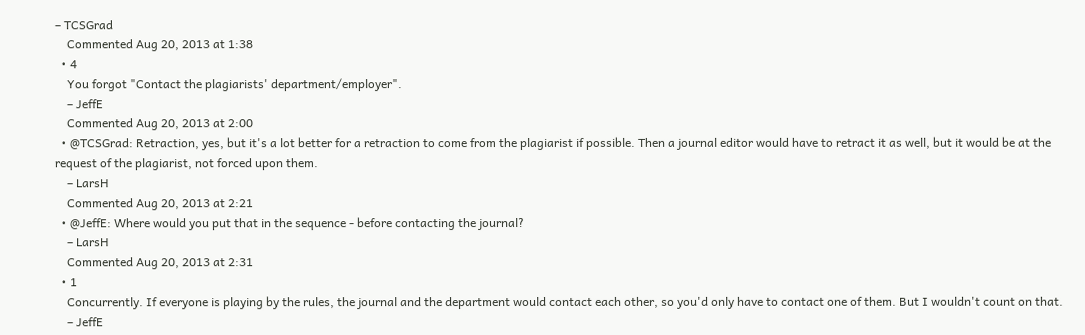– TCSGrad
    Commented Aug 20, 2013 at 1:38
  • 4
    You forgot "Contact the plagiarists' department/employer".
    – JeffE
    Commented Aug 20, 2013 at 2:00
  • @TCSGrad: Retraction, yes, but it's a lot better for a retraction to come from the plagiarist if possible. Then a journal editor would have to retract it as well, but it would be at the request of the plagiarist, not forced upon them.
    – LarsH
    Commented Aug 20, 2013 at 2:21
  • @JeffE: Where would you put that in the sequence - before contacting the journal?
    – LarsH
    Commented Aug 20, 2013 at 2:31
  • 1
    Concurrently. If everyone is playing by the rules, the journal and the department would contact each other, so you'd only have to contact one of them. But I wouldn't count on that.
    – JeffE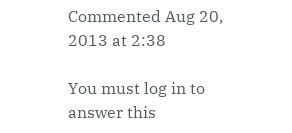Commented Aug 20, 2013 at 2:38

You must log in to answer this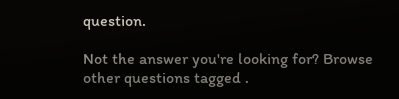question.

Not the answer you're looking for? Browse other questions tagged .